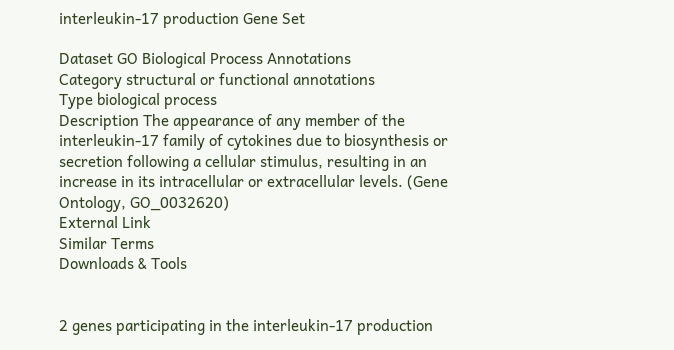interleukin-17 production Gene Set

Dataset GO Biological Process Annotations
Category structural or functional annotations
Type biological process
Description The appearance of any member of the interleukin-17 family of cytokines due to biosynthesis or secretion following a cellular stimulus, resulting in an increase in its intracellular or extracellular levels. (Gene Ontology, GO_0032620)
External Link
Similar Terms
Downloads & Tools


2 genes participating in the interleukin-17 production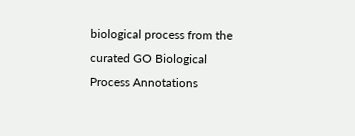biological process from the curated GO Biological Process Annotations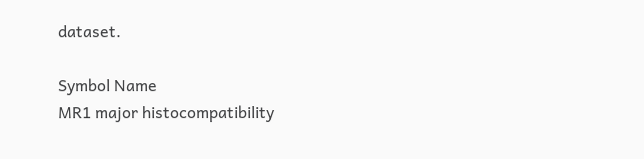dataset.

Symbol Name
MR1 major histocompatibility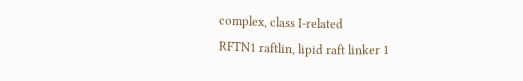complex, class I-related
RFTN1 raftlin, lipid raft linker 1